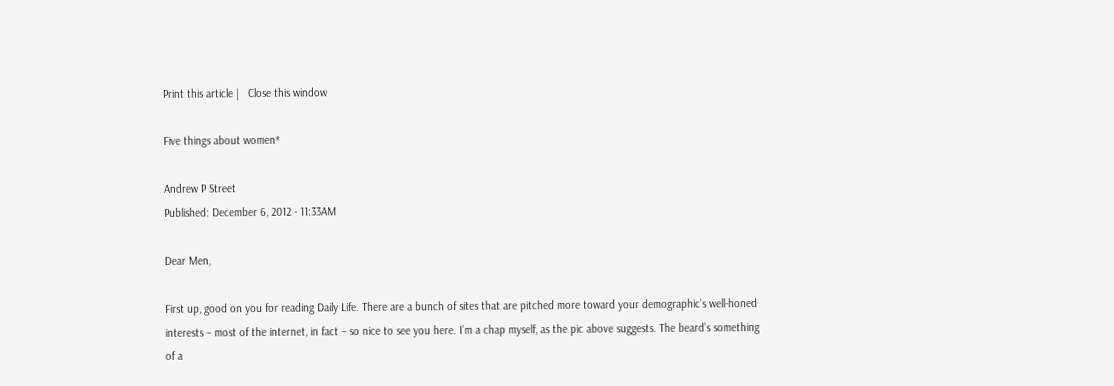Print this article |   Close this window

Five things about women*

Andrew P Street
Published: December 6, 2012 - 11:33AM

Dear Men,

First up, good on you for reading Daily Life. There are a bunch of sites that are pitched more toward your demographic’s well-honed interests – most of the internet, in fact – so nice to see you here. I’m a chap myself, as the pic above suggests. The beard’s something of a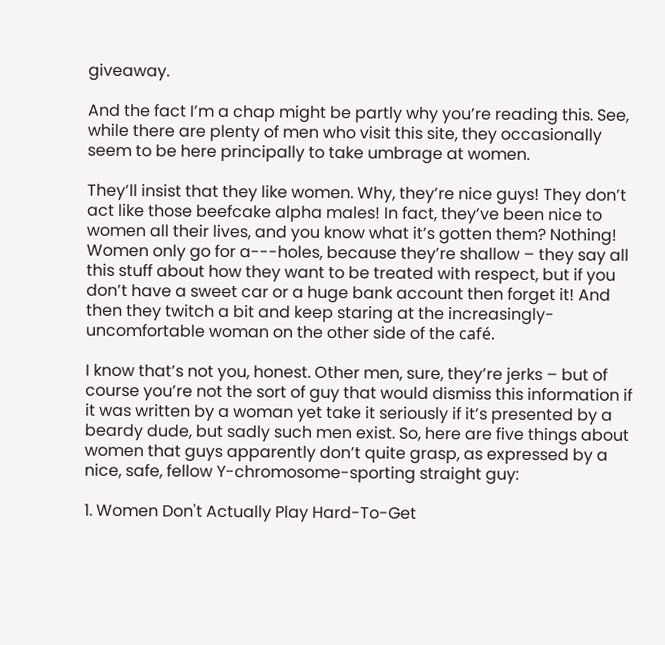giveaway.

And the fact I’m a chap might be partly why you’re reading this. See, while there are plenty of men who visit this site, they occasionally seem to be here principally to take umbrage at women.

They’ll insist that they like women. Why, they’re nice guys! They don’t act like those beefcake alpha males! In fact, they’ve been nice to women all their lives, and you know what it’s gotten them? Nothing! Women only go for a---holes, because they’re shallow – they say all this stuff about how they want to be treated with respect, but if you don’t have a sweet car or a huge bank account then forget it! And then they twitch a bit and keep staring at the increasingly-uncomfortable woman on the other side of the café.

I know that’s not you, honest. Other men, sure, they’re jerks – but of course you’re not the sort of guy that would dismiss this information if it was written by a woman yet take it seriously if it’s presented by a beardy dude, but sadly such men exist. So, here are five things about women that guys apparently don’t quite grasp, as expressed by a nice, safe, fellow Y-chromosome-sporting straight guy:

1. Women Don't Actually Play Hard-To-Get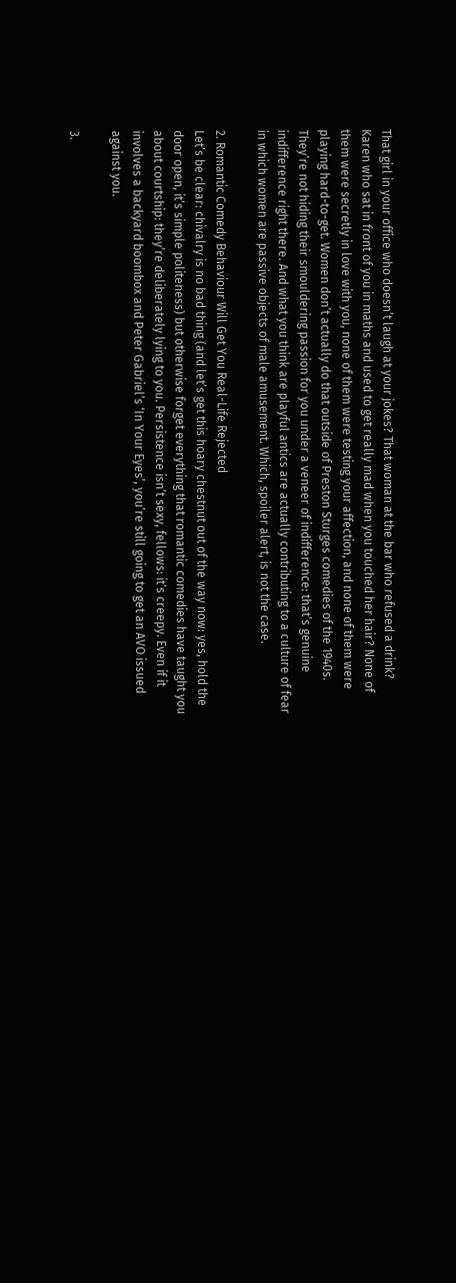That girl in your office who doesn’t laugh at your jokes? That woman at the bar who refused a drink? Karen who sat in front of you in maths and used to get really mad when you touched her hair? None of them were secretly in love with you, none of them were testing your affection, and none of them were playing hard-to-get. Women don’t actually do that outside of Preston Sturges comedies of the 1940s. They’re not hiding their smouldering passion for you under a veneer of indifference: that’s genuine indifference right there. And what you think are playful antics are actually contributing to a culture of fear in which women are passive objects of male amusement. Which, spoiler alert, is not the case.

2. Romantic Comedy Behaviour Will Get You Real-Life Rejected
Let’s be clear: chivalry is no bad thing (and let’s get this hoary chestnut out of the way now: yes, hold the door open, it’s simple politeness) but otherwise forget everything that romantic comedies have taught you about courtship: they’re deliberately lying to you. Persistence isn’t sexy, fellows: it’s creepy. Even if it involves a backyard boombox and Peter Gabriel’s ‘In Your Eyes’, you’re still going to get an AVO issued against you.

3.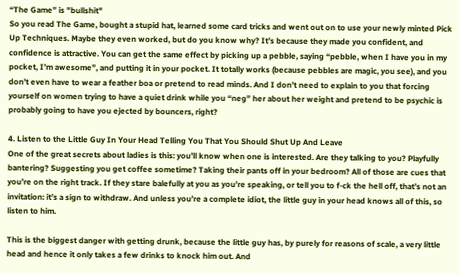“The Game” is "bullshit"
So you read The Game, bought a stupid hat, learned some card tricks and went out on to use your newly minted Pick Up Techniques. Maybe they even worked, but do you know why? It’s because they made you confident, and confidence is attractive. You can get the same effect by picking up a pebble, saying “pebble, when I have you in my pocket, I’m awesome”, and putting it in your pocket. It totally works (because pebbles are magic, you see), and you don’t even have to wear a feather boa or pretend to read minds. And I don’t need to explain to you that forcing yourself on women trying to have a quiet drink while you “neg” her about her weight and pretend to be psychic is probably going to have you ejected by bouncers, right?

4. Listen to the Little Guy In Your Head Telling You That You Should Shut Up And Leave
One of the great secrets about ladies is this: you’ll know when one is interested. Are they talking to you? Playfully bantering? Suggesting you get coffee sometime? Taking their pants off in your bedroom? All of those are cues that you’re on the right track. If they stare balefully at you as you’re speaking, or tell you to f-ck the hell off, that’s not an invitation: it’s a sign to withdraw. And unless you’re a complete idiot, the little guy in your head knows all of this, so listen to him.

This is the biggest danger with getting drunk, because the little guy has, by purely for reasons of scale, a very little head and hence it only takes a few drinks to knock him out. And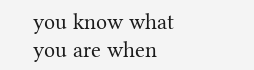you know what you are when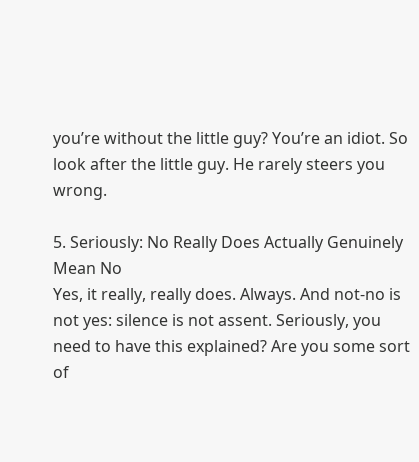you’re without the little guy? You’re an idiot. So look after the little guy. He rarely steers you wrong.

5. Seriously: No Really Does Actually Genuinely Mean No
Yes, it really, really does. Always. And not-no is not yes: silence is not assent. Seriously, you need to have this explained? Are you some sort of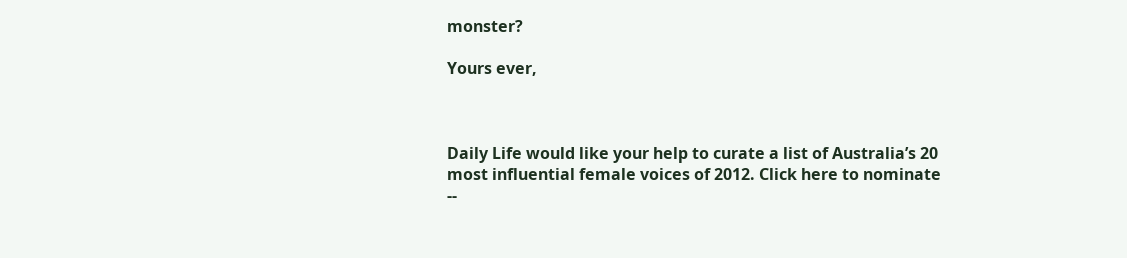monster?

Yours ever,



Daily Life would like your help to curate a list of Australia’s 20 most influential female voices of 2012. Click here to nominate --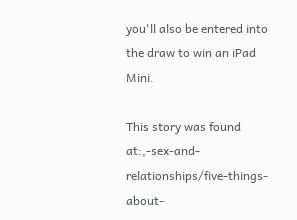you'll also be entered into the draw to win an iPad Mini.

This story was found at:,-sex-and-relationships/five-things-about-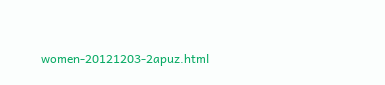women-20121203-2apuz.html